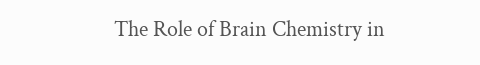The Role of Brain Chemistry in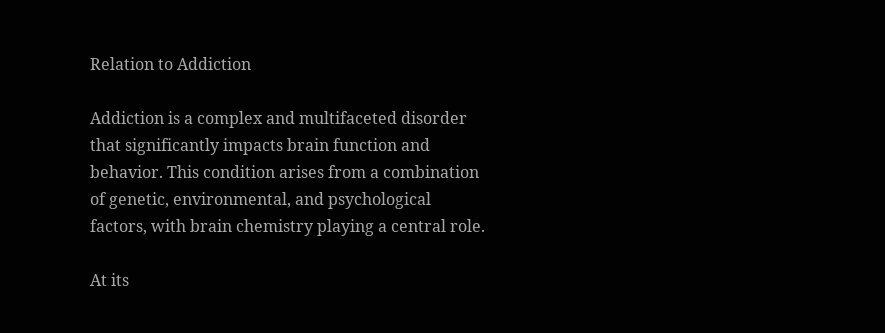Relation to Addiction

Addiction is a complex and multifaceted disorder that significantly impacts brain function and behavior. This condition arises from a combination of genetic, environmental, and psychological factors, with brain chemistry playing a central role.

At its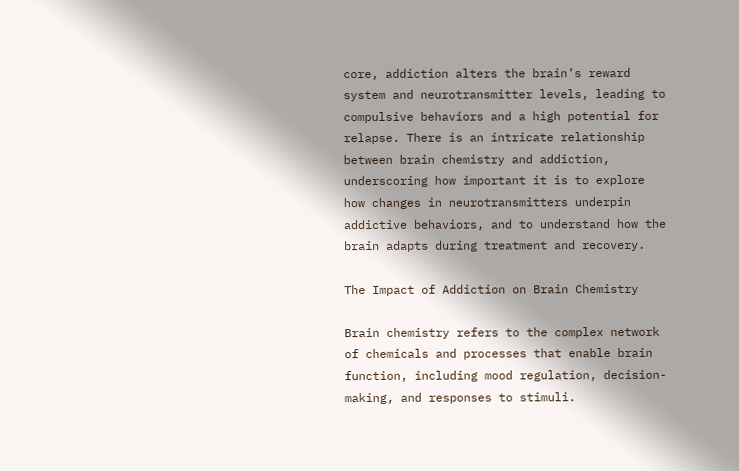core, addiction alters the brain’s reward system and neurotransmitter levels, leading to compulsive behaviors and a high potential for relapse. There is an intricate relationship between brain chemistry and addiction, underscoring how important it is to explore how changes in neurotransmitters underpin addictive behaviors, and to understand how the brain adapts during treatment and recovery.

The Impact of Addiction on Brain Chemistry

Brain chemistry refers to the complex network of chemicals and processes that enable brain function, including mood regulation, decision-making, and responses to stimuli.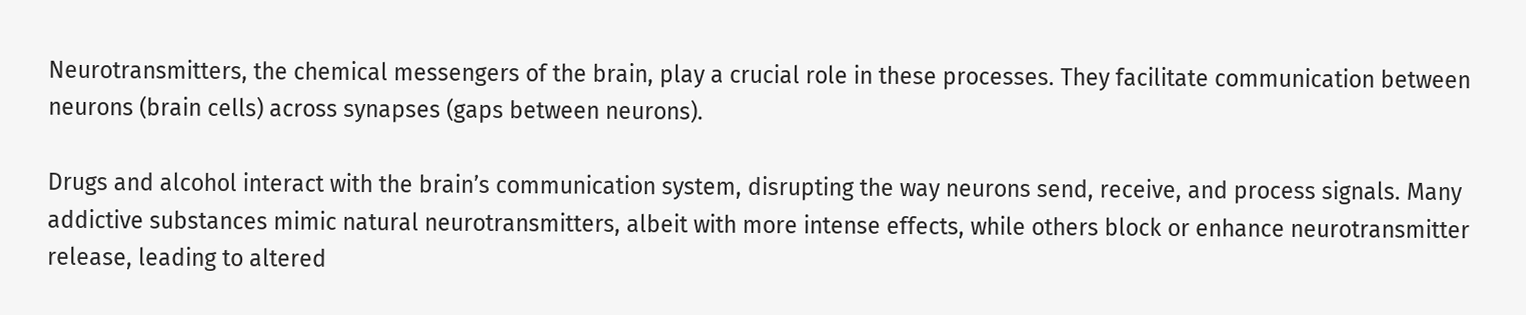Neurotransmitters, the chemical messengers of the brain, play a crucial role in these processes. They facilitate communication between neurons (brain cells) across synapses (gaps between neurons).

Drugs and alcohol interact with the brain’s communication system, disrupting the way neurons send, receive, and process signals. Many addictive substances mimic natural neurotransmitters, albeit with more intense effects, while others block or enhance neurotransmitter release, leading to altered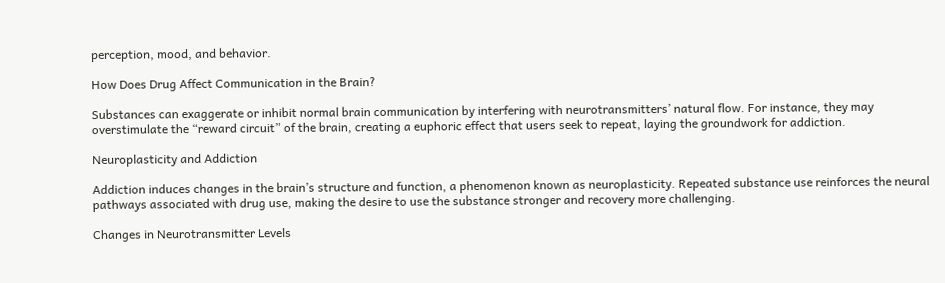perception, mood, and behavior.

How Does Drug Affect Communication in the Brain?

Substances can exaggerate or inhibit normal brain communication by interfering with neurotransmitters’ natural flow. For instance, they may overstimulate the “reward circuit” of the brain, creating a euphoric effect that users seek to repeat, laying the groundwork for addiction.

Neuroplasticity and Addiction

Addiction induces changes in the brain’s structure and function, a phenomenon known as neuroplasticity. Repeated substance use reinforces the neural pathways associated with drug use, making the desire to use the substance stronger and recovery more challenging.

Changes in Neurotransmitter Levels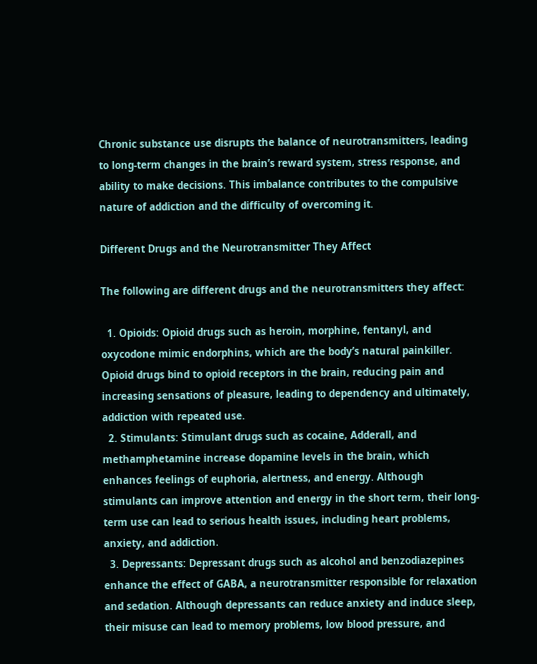Chronic substance use disrupts the balance of neurotransmitters, leading to long-term changes in the brain’s reward system, stress response, and ability to make decisions. This imbalance contributes to the compulsive nature of addiction and the difficulty of overcoming it.

Different Drugs and the Neurotransmitter They Affect

The following are different drugs and the neurotransmitters they affect:

  1. Opioids: Opioid drugs such as heroin, morphine, fentanyl, and oxycodone mimic endorphins, which are the body’s natural painkiller. Opioid drugs bind to opioid receptors in the brain, reducing pain and increasing sensations of pleasure, leading to dependency and ultimately, addiction with repeated use.
  2. Stimulants: Stimulant drugs such as cocaine, Adderall, and methamphetamine increase dopamine levels in the brain, which enhances feelings of euphoria, alertness, and energy. Although stimulants can improve attention and energy in the short term, their long-term use can lead to serious health issues, including heart problems, anxiety, and addiction.
  3. Depressants: Depressant drugs such as alcohol and benzodiazepines enhance the effect of GABA, a neurotransmitter responsible for relaxation and sedation. Although depressants can reduce anxiety and induce sleep, their misuse can lead to memory problems, low blood pressure, and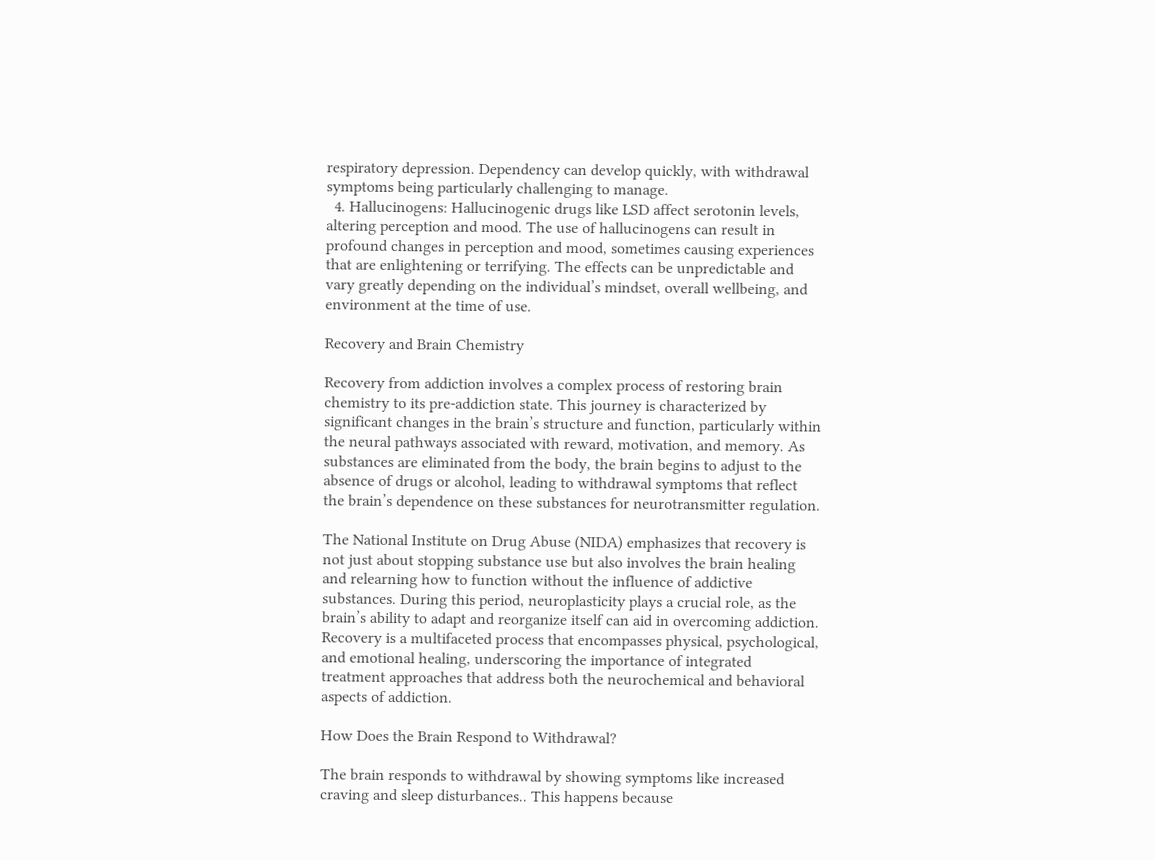respiratory depression. Dependency can develop quickly, with withdrawal symptoms being particularly challenging to manage.
  4. Hallucinogens: Hallucinogenic drugs like LSD affect serotonin levels, altering perception and mood. The use of hallucinogens can result in profound changes in perception and mood, sometimes causing experiences that are enlightening or terrifying. The effects can be unpredictable and vary greatly depending on the individual’s mindset, overall wellbeing, and environment at the time of use.

Recovery and Brain Chemistry

Recovery from addiction involves a complex process of restoring brain chemistry to its pre-addiction state. This journey is characterized by significant changes in the brain’s structure and function, particularly within the neural pathways associated with reward, motivation, and memory. As substances are eliminated from the body, the brain begins to adjust to the absence of drugs or alcohol, leading to withdrawal symptoms that reflect the brain’s dependence on these substances for neurotransmitter regulation.

The National Institute on Drug Abuse (NIDA) emphasizes that recovery is not just about stopping substance use but also involves the brain healing and relearning how to function without the influence of addictive substances. During this period, neuroplasticity plays a crucial role, as the brain’s ability to adapt and reorganize itself can aid in overcoming addiction. Recovery is a multifaceted process that encompasses physical, psychological, and emotional healing, underscoring the importance of integrated treatment approaches that address both the neurochemical and behavioral aspects of addiction.

How Does the Brain Respond to Withdrawal?

The brain responds to withdrawal by showing symptoms like increased craving and sleep disturbances.. This happens because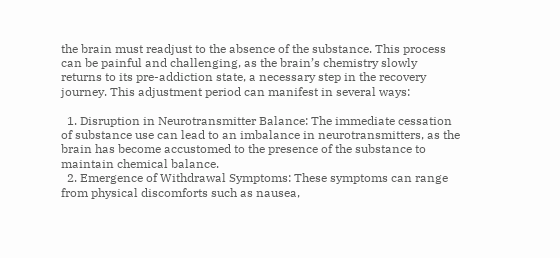the brain must readjust to the absence of the substance. This process can be painful and challenging, as the brain’s chemistry slowly returns to its pre-addiction state, a necessary step in the recovery journey. This adjustment period can manifest in several ways:

  1. Disruption in Neurotransmitter Balance: The immediate cessation of substance use can lead to an imbalance in neurotransmitters, as the brain has become accustomed to the presence of the substance to maintain chemical balance.
  2. Emergence of Withdrawal Symptoms: These symptoms can range from physical discomforts such as nausea,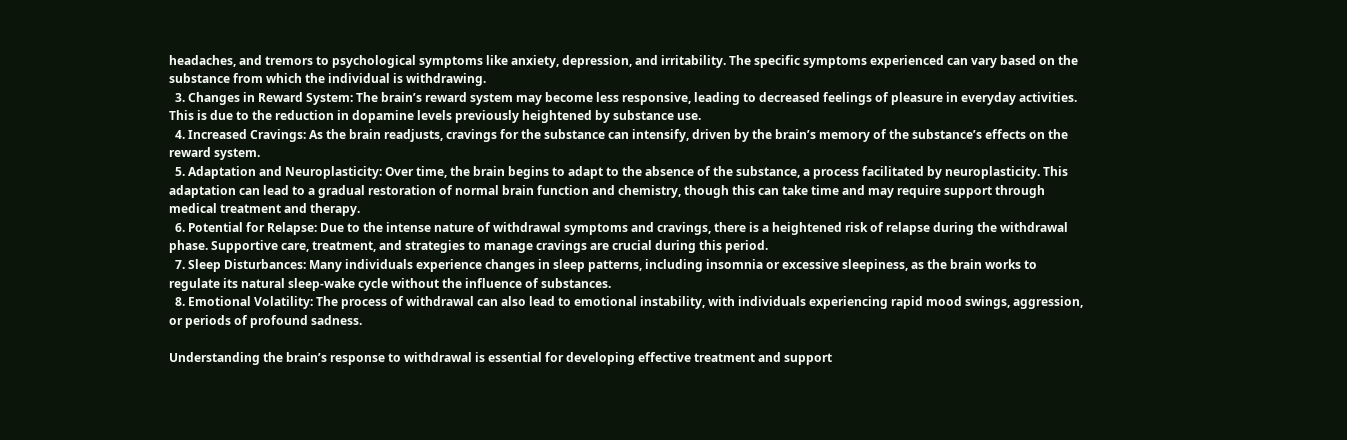headaches, and tremors to psychological symptoms like anxiety, depression, and irritability. The specific symptoms experienced can vary based on the substance from which the individual is withdrawing.
  3. Changes in Reward System: The brain’s reward system may become less responsive, leading to decreased feelings of pleasure in everyday activities. This is due to the reduction in dopamine levels previously heightened by substance use.
  4. Increased Cravings: As the brain readjusts, cravings for the substance can intensify, driven by the brain’s memory of the substance’s effects on the reward system.
  5. Adaptation and Neuroplasticity: Over time, the brain begins to adapt to the absence of the substance, a process facilitated by neuroplasticity. This adaptation can lead to a gradual restoration of normal brain function and chemistry, though this can take time and may require support through medical treatment and therapy.
  6. Potential for Relapse: Due to the intense nature of withdrawal symptoms and cravings, there is a heightened risk of relapse during the withdrawal phase. Supportive care, treatment, and strategies to manage cravings are crucial during this period.
  7. Sleep Disturbances: Many individuals experience changes in sleep patterns, including insomnia or excessive sleepiness, as the brain works to regulate its natural sleep-wake cycle without the influence of substances.
  8. Emotional Volatility: The process of withdrawal can also lead to emotional instability, with individuals experiencing rapid mood swings, aggression, or periods of profound sadness.

Understanding the brain’s response to withdrawal is essential for developing effective treatment and support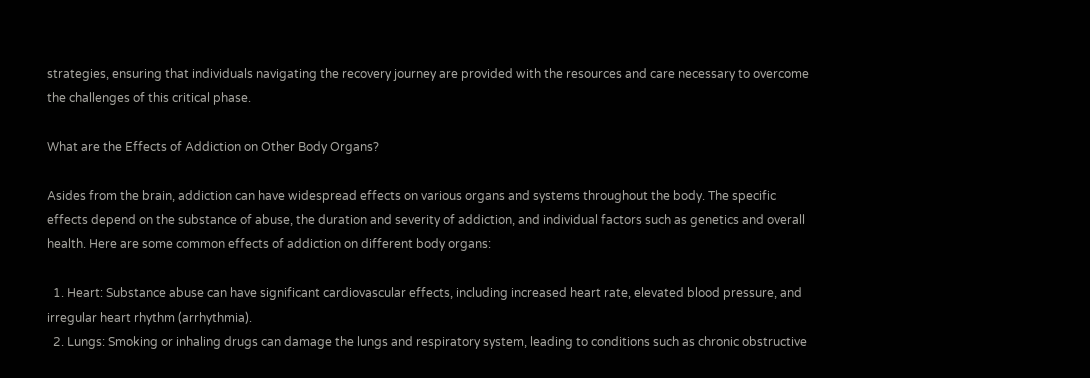strategies, ensuring that individuals navigating the recovery journey are provided with the resources and care necessary to overcome the challenges of this critical phase.

What are the Effects of Addiction on Other Body Organs?

Asides from the brain, addiction can have widespread effects on various organs and systems throughout the body. The specific effects depend on the substance of abuse, the duration and severity of addiction, and individual factors such as genetics and overall health. Here are some common effects of addiction on different body organs:

  1. Heart: Substance abuse can have significant cardiovascular effects, including increased heart rate, elevated blood pressure, and irregular heart rhythm (arrhythmia).
  2. Lungs: Smoking or inhaling drugs can damage the lungs and respiratory system, leading to conditions such as chronic obstructive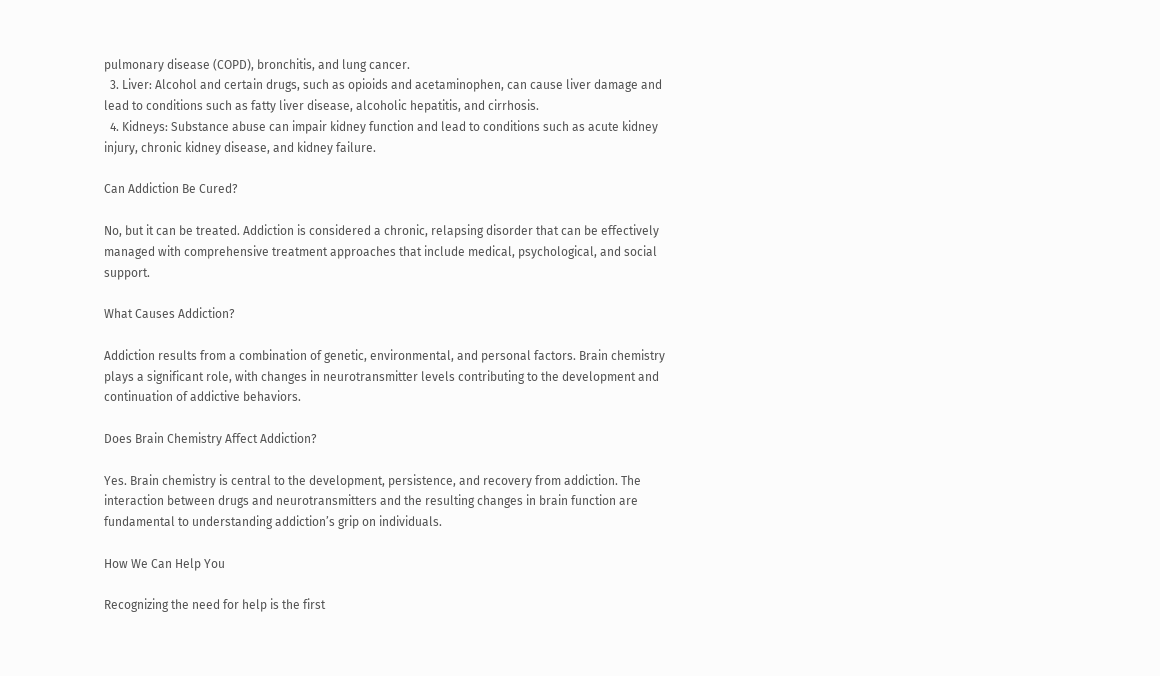pulmonary disease (COPD), bronchitis, and lung cancer.
  3. Liver: Alcohol and certain drugs, such as opioids and acetaminophen, can cause liver damage and lead to conditions such as fatty liver disease, alcoholic hepatitis, and cirrhosis.
  4. Kidneys: Substance abuse can impair kidney function and lead to conditions such as acute kidney injury, chronic kidney disease, and kidney failure.

Can Addiction Be Cured?

No, but it can be treated. Addiction is considered a chronic, relapsing disorder that can be effectively managed with comprehensive treatment approaches that include medical, psychological, and social support.

What Causes Addiction?

Addiction results from a combination of genetic, environmental, and personal factors. Brain chemistry plays a significant role, with changes in neurotransmitter levels contributing to the development and continuation of addictive behaviors.

Does Brain Chemistry Affect Addiction?

Yes. Brain chemistry is central to the development, persistence, and recovery from addiction. The interaction between drugs and neurotransmitters and the resulting changes in brain function are fundamental to understanding addiction’s grip on individuals.

How We Can Help You

Recognizing the need for help is the first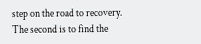step on the road to recovery. The second is to find the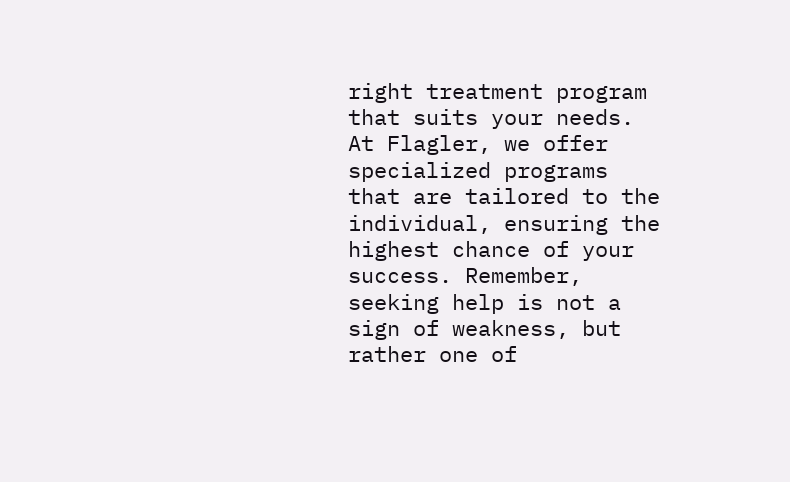right treatment program that suits your needs. At Flagler, we offer specialized programs that are tailored to the individual, ensuring the highest chance of your success. Remember, seeking help is not a sign of weakness, but rather one of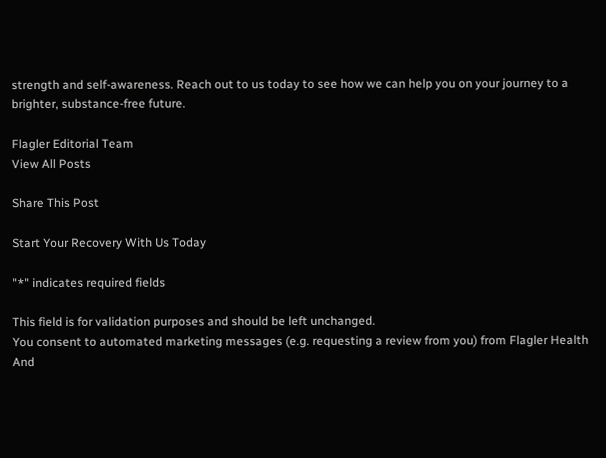strength and self-awareness. Reach out to us today to see how we can help you on your journey to a brighter, substance-free future.

Flagler Editorial Team
View All Posts

Share This Post

Start Your Recovery With Us Today

"*" indicates required fields

This field is for validation purposes and should be left unchanged.
You consent to automated marketing messages (e.g. requesting a review from you) from Flagler Health And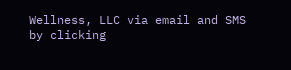Wellness, LLC via email and SMS by clicking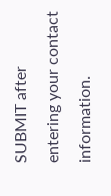SUBMIT after entering your contact information.